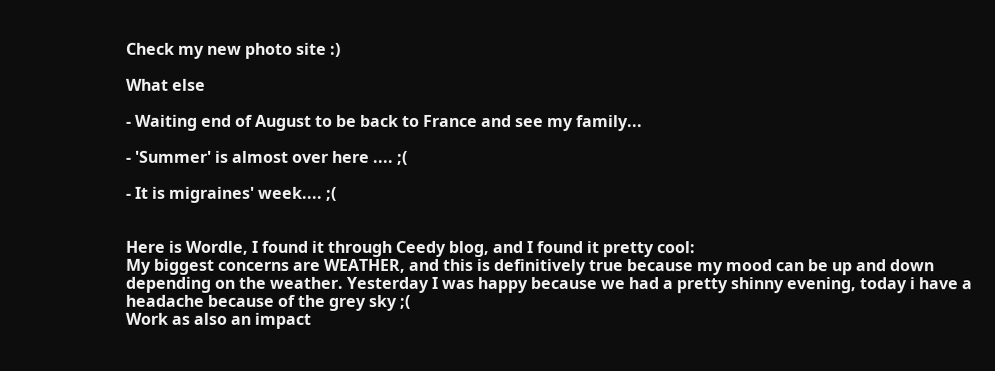Check my new photo site :)

What else

- Waiting end of August to be back to France and see my family...

- 'Summer' is almost over here .... ;(

- It is migraines' week.... ;(


Here is Wordle, I found it through Ceedy blog, and I found it pretty cool:
My biggest concerns are WEATHER, and this is definitively true because my mood can be up and down depending on the weather. Yesterday I was happy because we had a pretty shinny evening, today i have a headache because of the grey sky ;(
Work as also an impact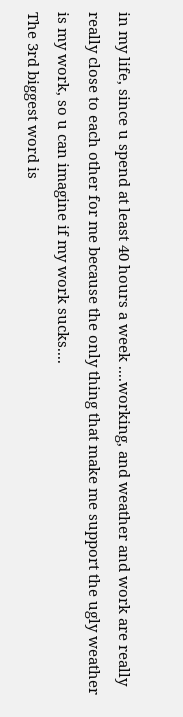in my life, since u spend at least 40 hours a week ....working, and weather and work are really really close to each other for me because the only thing that make me support the ugly weather is my work, so u can imagine if my work sucks....
The 3rd biggest word is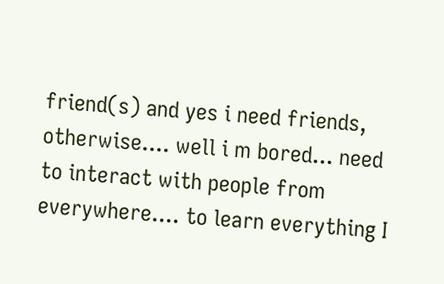friend(s) and yes i need friends, otherwise.... well i m bored... need to interact with people from everywhere.... to learn everything I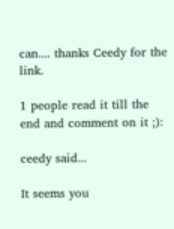can.... thanks Ceedy for the link.

1 people read it till the end and comment on it ;):

ceedy said...

It seems you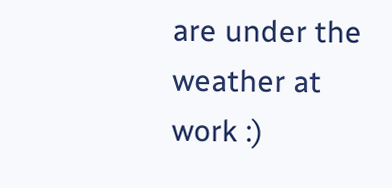are under the weather at work :)